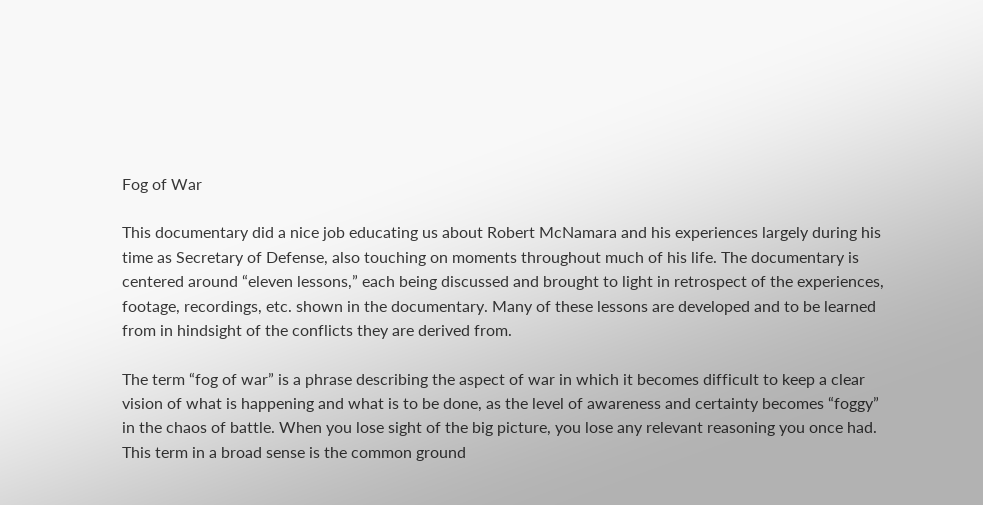Fog of War

This documentary did a nice job educating us about Robert McNamara and his experiences largely during his time as Secretary of Defense, also touching on moments throughout much of his life. The documentary is centered around “eleven lessons,” each being discussed and brought to light in retrospect of the experiences, footage, recordings, etc. shown in the documentary. Many of these lessons are developed and to be learned from in hindsight of the conflicts they are derived from.

The term “fog of war” is a phrase describing the aspect of war in which it becomes difficult to keep a clear vision of what is happening and what is to be done, as the level of awareness and certainty becomes “foggy” in the chaos of battle. When you lose sight of the big picture, you lose any relevant reasoning you once had. This term in a broad sense is the common ground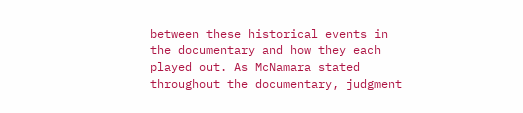between these historical events in the documentary and how they each played out. As McNamara stated throughout the documentary, judgment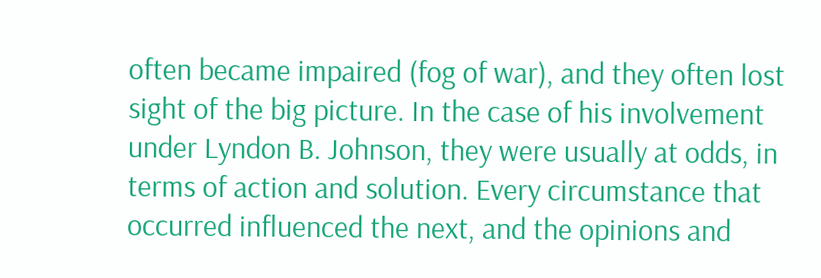often became impaired (fog of war), and they often lost sight of the big picture. In the case of his involvement under Lyndon B. Johnson, they were usually at odds, in terms of action and solution. Every circumstance that occurred influenced the next, and the opinions and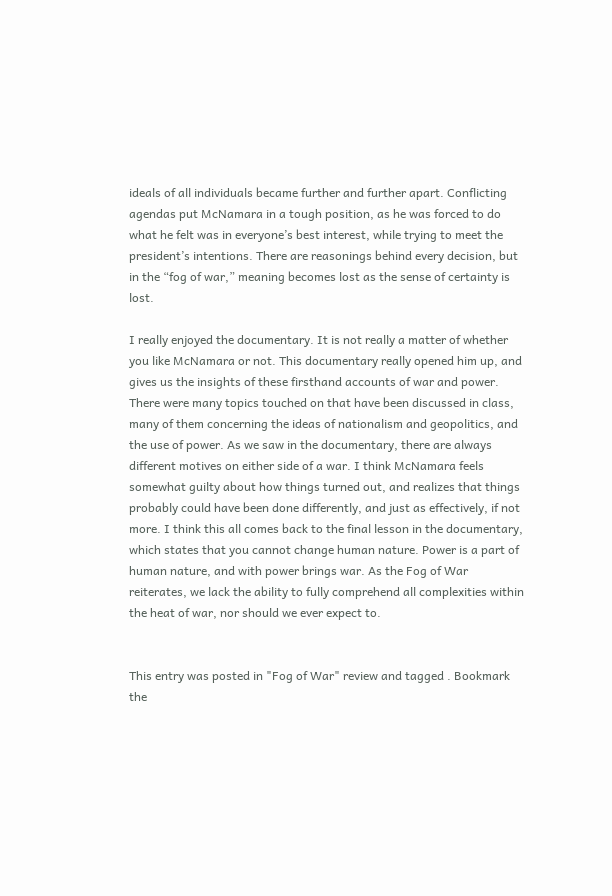ideals of all individuals became further and further apart. Conflicting agendas put McNamara in a tough position, as he was forced to do what he felt was in everyone’s best interest, while trying to meet the president’s intentions. There are reasonings behind every decision, but in the “fog of war,” meaning becomes lost as the sense of certainty is lost.

I really enjoyed the documentary. It is not really a matter of whether you like McNamara or not. This documentary really opened him up, and gives us the insights of these firsthand accounts of war and power. There were many topics touched on that have been discussed in class, many of them concerning the ideas of nationalism and geopolitics, and the use of power. As we saw in the documentary, there are always different motives on either side of a war. I think McNamara feels somewhat guilty about how things turned out, and realizes that things probably could have been done differently, and just as effectively, if not more. I think this all comes back to the final lesson in the documentary, which states that you cannot change human nature. Power is a part of human nature, and with power brings war. As the Fog of War reiterates, we lack the ability to fully comprehend all complexities within the heat of war, nor should we ever expect to.


This entry was posted in "Fog of War" review and tagged . Bookmark the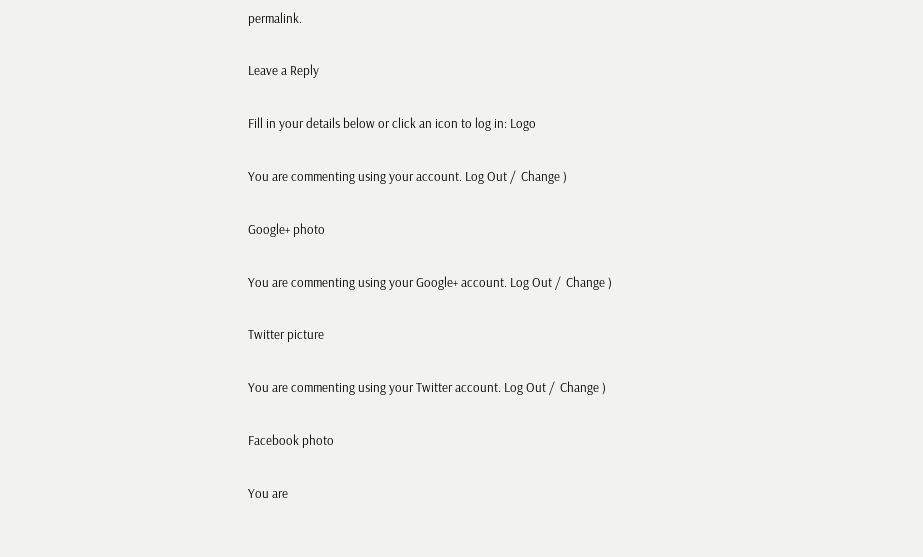permalink.

Leave a Reply

Fill in your details below or click an icon to log in: Logo

You are commenting using your account. Log Out /  Change )

Google+ photo

You are commenting using your Google+ account. Log Out /  Change )

Twitter picture

You are commenting using your Twitter account. Log Out /  Change )

Facebook photo

You are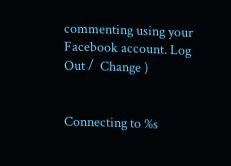commenting using your Facebook account. Log Out /  Change )


Connecting to %s